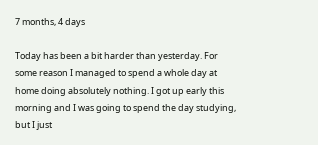7 months, 4 days

Today has been a bit harder than yesterday. For some reason I managed to spend a whole day at home doing absolutely nothing. I got up early this morning and I was going to spend the day studying, but I just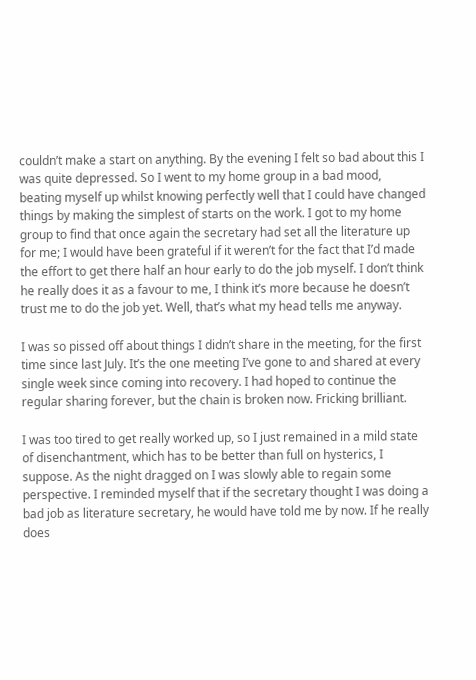couldn’t make a start on anything. By the evening I felt so bad about this I was quite depressed. So I went to my home group in a bad mood, beating myself up whilst knowing perfectly well that I could have changed things by making the simplest of starts on the work. I got to my home group to find that once again the secretary had set all the literature up for me; I would have been grateful if it weren’t for the fact that I’d made the effort to get there half an hour early to do the job myself. I don’t think he really does it as a favour to me, I think it’s more because he doesn’t trust me to do the job yet. Well, that’s what my head tells me anyway.

I was so pissed off about things I didn’t share in the meeting, for the first time since last July. It’s the one meeting I’ve gone to and shared at every single week since coming into recovery. I had hoped to continue the regular sharing forever, but the chain is broken now. Fricking brilliant.

I was too tired to get really worked up, so I just remained in a mild state of disenchantment, which has to be better than full on hysterics, I suppose. As the night dragged on I was slowly able to regain some perspective. I reminded myself that if the secretary thought I was doing a bad job as literature secretary, he would have told me by now. If he really does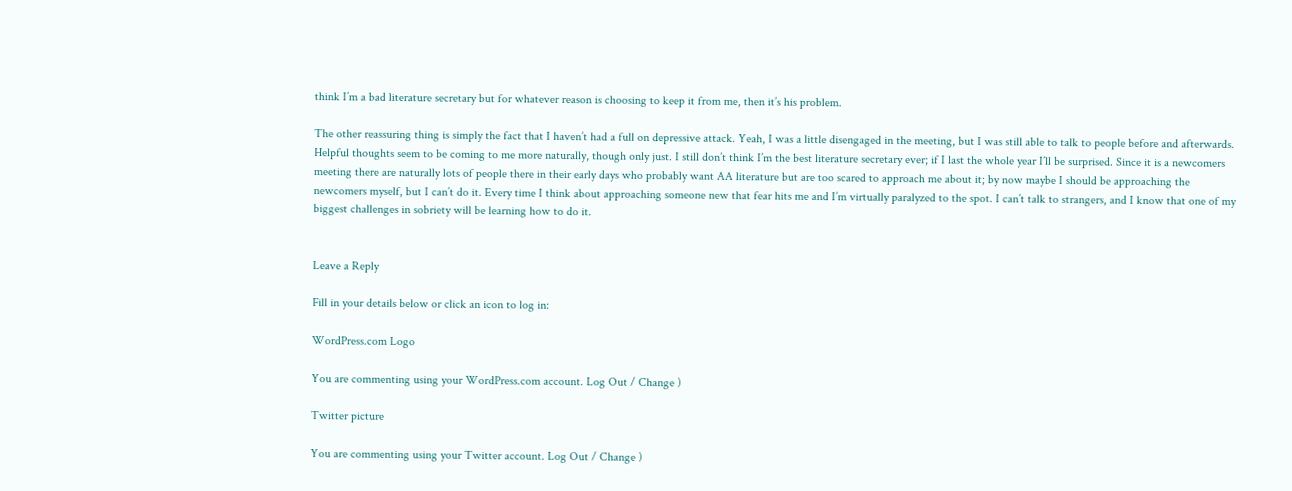think I’m a bad literature secretary but for whatever reason is choosing to keep it from me, then it’s his problem.

The other reassuring thing is simply the fact that I haven’t had a full on depressive attack. Yeah, I was a little disengaged in the meeting, but I was still able to talk to people before and afterwards. Helpful thoughts seem to be coming to me more naturally, though only just. I still don’t think I’m the best literature secretary ever; if I last the whole year I’ll be surprised. Since it is a newcomers meeting there are naturally lots of people there in their early days who probably want AA literature but are too scared to approach me about it; by now maybe I should be approaching the newcomers myself, but I can’t do it. Every time I think about approaching someone new that fear hits me and I’m virtually paralyzed to the spot. I can’t talk to strangers, and I know that one of my biggest challenges in sobriety will be learning how to do it.


Leave a Reply

Fill in your details below or click an icon to log in:

WordPress.com Logo

You are commenting using your WordPress.com account. Log Out / Change )

Twitter picture

You are commenting using your Twitter account. Log Out / Change )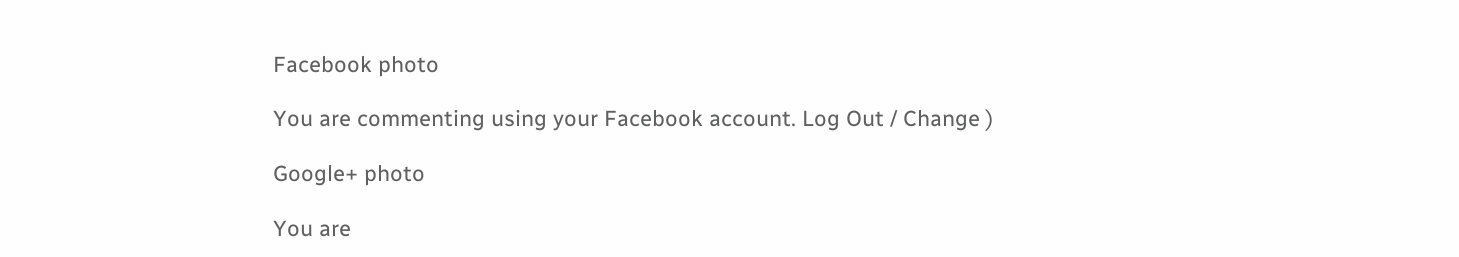Facebook photo

You are commenting using your Facebook account. Log Out / Change )

Google+ photo

You are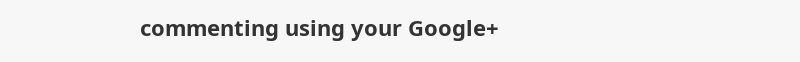commenting using your Google+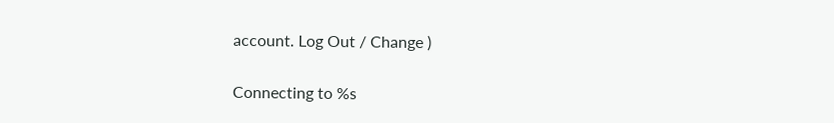account. Log Out / Change )

Connecting to %s